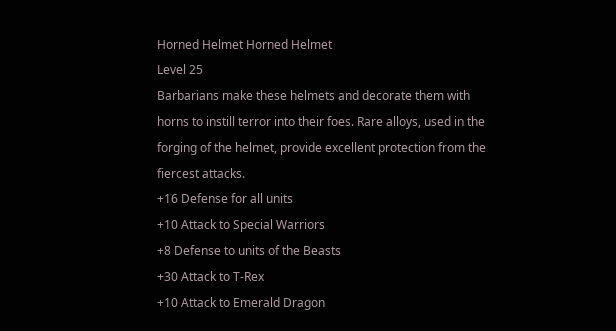Horned Helmet Horned Helmet
Level 25
Barbarians make these helmets and decorate them with horns to instill terror into their foes. Rare alloys, used in the forging of the helmet, provide excellent protection from the fiercest attacks.
+16 Defense for all units
+10 Attack to Special Warriors
+8 Defense to units of the Beasts
+30 Attack to T-Rex
+10 Attack to Emerald Dragon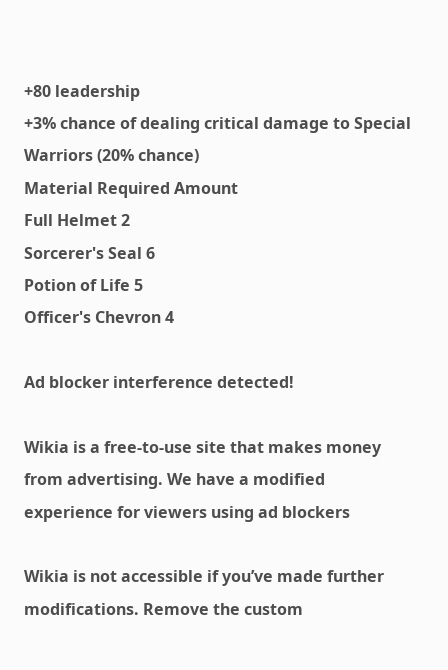+80 leadership
+3% chance of dealing critical damage to Special Warriors (20% chance)
Material Required Amount
Full Helmet 2
Sorcerer's Seal 6
Potion of Life 5
Officer's Chevron 4

Ad blocker interference detected!

Wikia is a free-to-use site that makes money from advertising. We have a modified experience for viewers using ad blockers

Wikia is not accessible if you’ve made further modifications. Remove the custom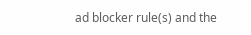ad blocker rule(s) and the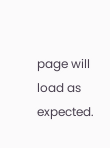page will load as expected.